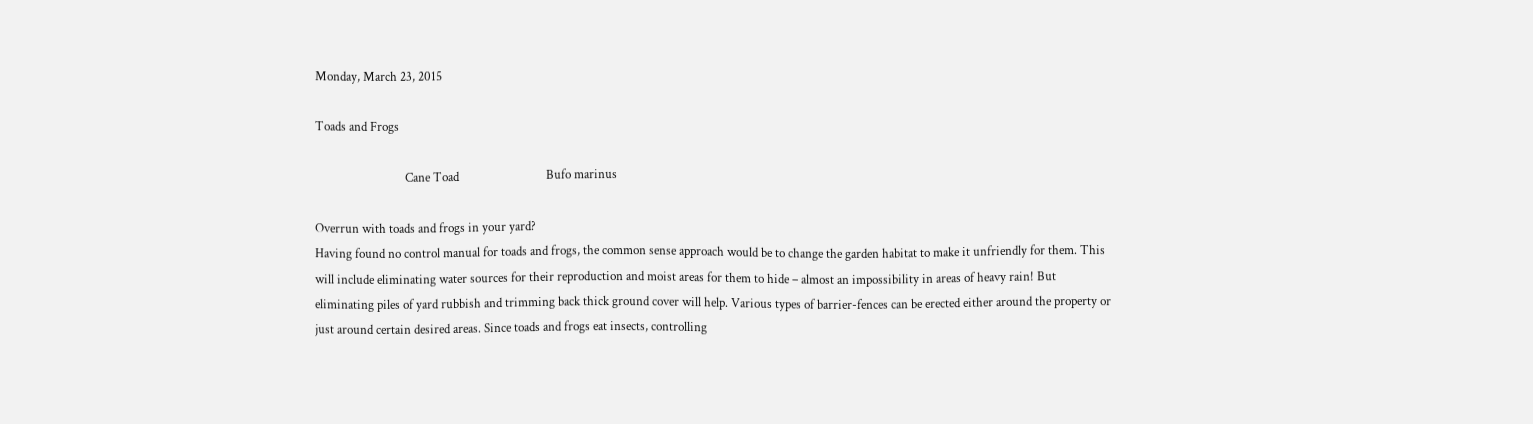Monday, March 23, 2015

Toads and Frogs

                              Cane Toad                             Bufo marinus

Overrun with toads and frogs in your yard?
Having found no control manual for toads and frogs, the common sense approach would be to change the garden habitat to make it unfriendly for them. This will include eliminating water sources for their reproduction and moist areas for them to hide – almost an impossibility in areas of heavy rain! But eliminating piles of yard rubbish and trimming back thick ground cover will help. Various types of barrier-fences can be erected either around the property or just around certain desired areas. Since toads and frogs eat insects, controlling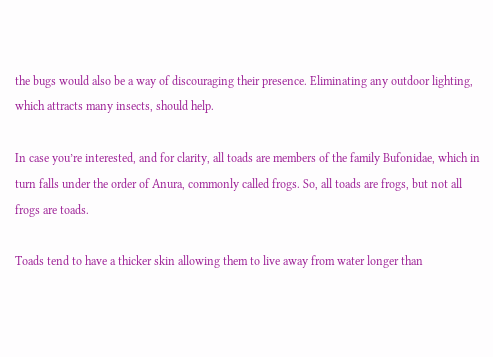the bugs would also be a way of discouraging their presence. Eliminating any outdoor lighting, which attracts many insects, should help.

In case you’re interested, and for clarity, all toads are members of the family Bufonidae, which in turn falls under the order of Anura, commonly called frogs. So, all toads are frogs, but not all frogs are toads.

Toads tend to have a thicker skin allowing them to live away from water longer than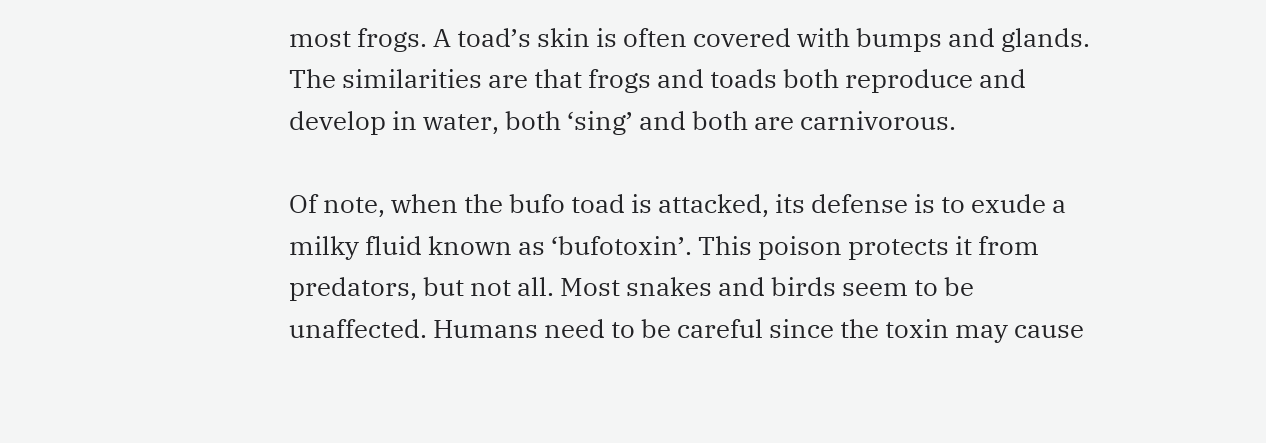most frogs. A toad’s skin is often covered with bumps and glands. The similarities are that frogs and toads both reproduce and develop in water, both ‘sing’ and both are carnivorous.

Of note, when the bufo toad is attacked, its defense is to exude a milky fluid known as ‘bufotoxin’. This poison protects it from predators, but not all. Most snakes and birds seem to be unaffected. Humans need to be careful since the toxin may cause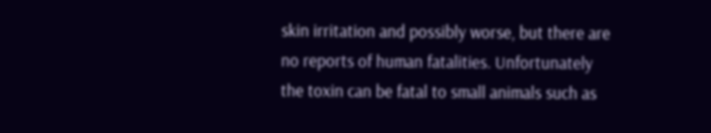skin irritation and possibly worse, but there are no reports of human fatalities. Unfortunately the toxin can be fatal to small animals such as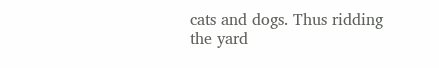cats and dogs. Thus ridding the yard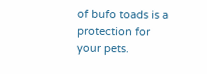of bufo toads is a protection for your pets.